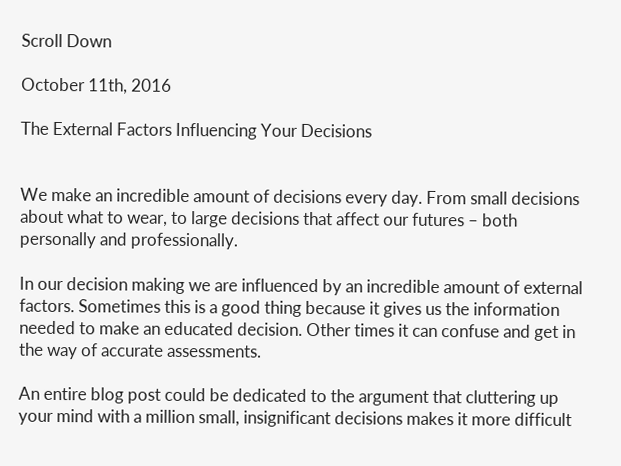Scroll Down

October 11th, 2016

The External Factors Influencing Your Decisions


We make an incredible amount of decisions every day. From small decisions about what to wear, to large decisions that affect our futures – both personally and professionally.

In our decision making we are influenced by an incredible amount of external factors. Sometimes this is a good thing because it gives us the information needed to make an educated decision. Other times it can confuse and get in the way of accurate assessments.

An entire blog post could be dedicated to the argument that cluttering up your mind with a million small, insignificant decisions makes it more difficult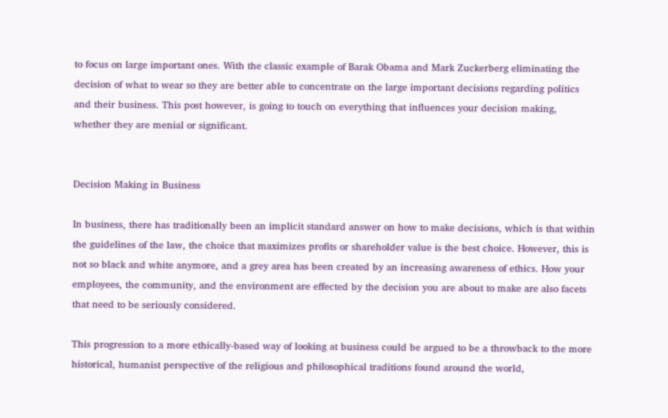to focus on large important ones. With the classic example of Barak Obama and Mark Zuckerberg eliminating the decision of what to wear so they are better able to concentrate on the large important decisions regarding politics and their business. This post however, is going to touch on everything that influences your decision making, whether they are menial or significant.


Decision Making in Business

In business, there has traditionally been an implicit standard answer on how to make decisions, which is that within the guidelines of the law, the choice that maximizes profits or shareholder value is the best choice. However, this is not so black and white anymore, and a grey area has been created by an increasing awareness of ethics. How your employees, the community, and the environment are effected by the decision you are about to make are also facets that need to be seriously considered.

This progression to a more ethically-based way of looking at business could be argued to be a throwback to the more historical, humanist perspective of the religious and philosophical traditions found around the world,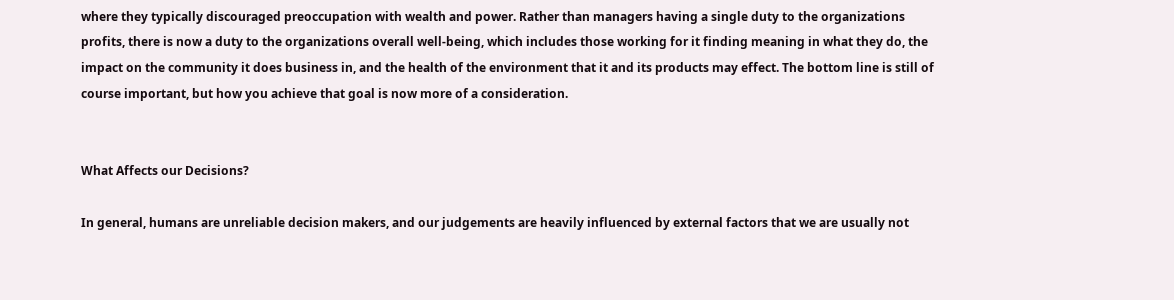where they typically discouraged preoccupation with wealth and power. Rather than managers having a single duty to the organizations profits, there is now a duty to the organizations overall well-being, which includes those working for it finding meaning in what they do, the impact on the community it does business in, and the health of the environment that it and its products may effect. The bottom line is still of course important, but how you achieve that goal is now more of a consideration.


What Affects our Decisions?

In general, humans are unreliable decision makers, and our judgements are heavily influenced by external factors that we are usually not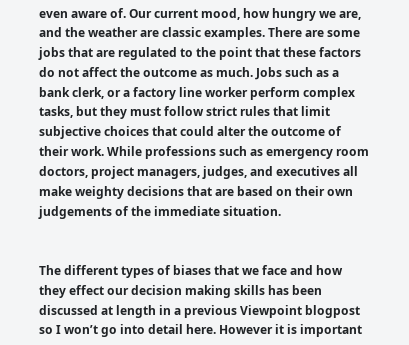even aware of. Our current mood, how hungry we are, and the weather are classic examples. There are some jobs that are regulated to the point that these factors do not affect the outcome as much. Jobs such as a bank clerk, or a factory line worker perform complex tasks, but they must follow strict rules that limit subjective choices that could alter the outcome of their work. While professions such as emergency room doctors, project managers, judges, and executives all make weighty decisions that are based on their own judgements of the immediate situation.


The different types of biases that we face and how they effect our decision making skills has been discussed at length in a previous Viewpoint blogpost so I won’t go into detail here. However it is important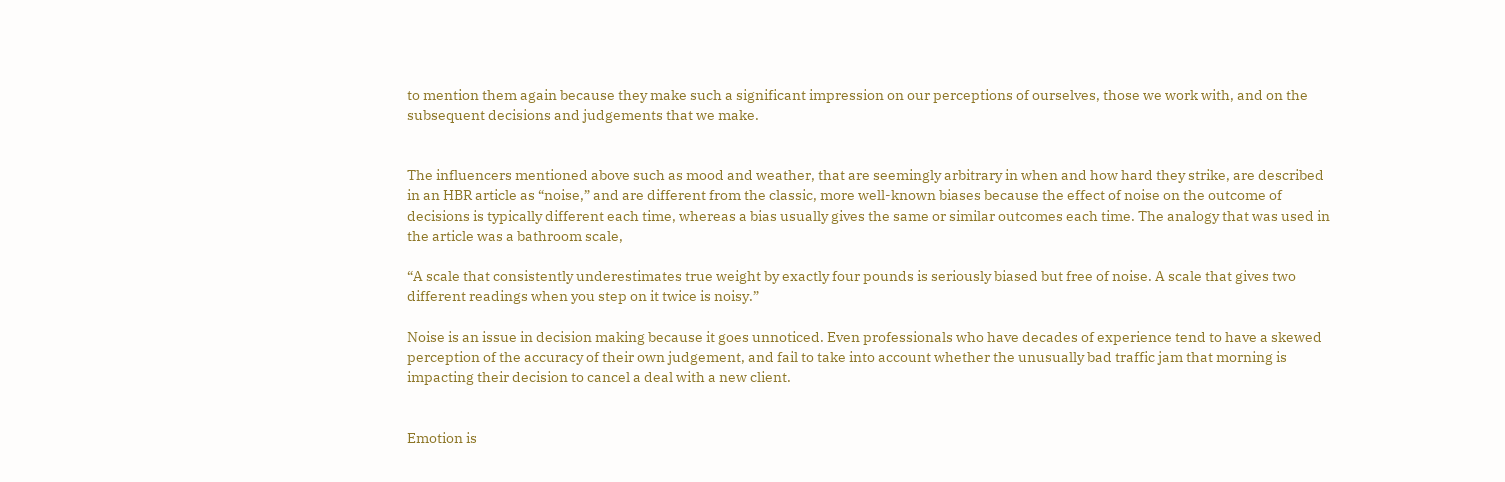to mention them again because they make such a significant impression on our perceptions of ourselves, those we work with, and on the subsequent decisions and judgements that we make.


The influencers mentioned above such as mood and weather, that are seemingly arbitrary in when and how hard they strike, are described in an HBR article as “noise,” and are different from the classic, more well-known biases because the effect of noise on the outcome of decisions is typically different each time, whereas a bias usually gives the same or similar outcomes each time. The analogy that was used in the article was a bathroom scale,

“A scale that consistently underestimates true weight by exactly four pounds is seriously biased but free of noise. A scale that gives two different readings when you step on it twice is noisy.”

Noise is an issue in decision making because it goes unnoticed. Even professionals who have decades of experience tend to have a skewed perception of the accuracy of their own judgement, and fail to take into account whether the unusually bad traffic jam that morning is impacting their decision to cancel a deal with a new client.


Emotion is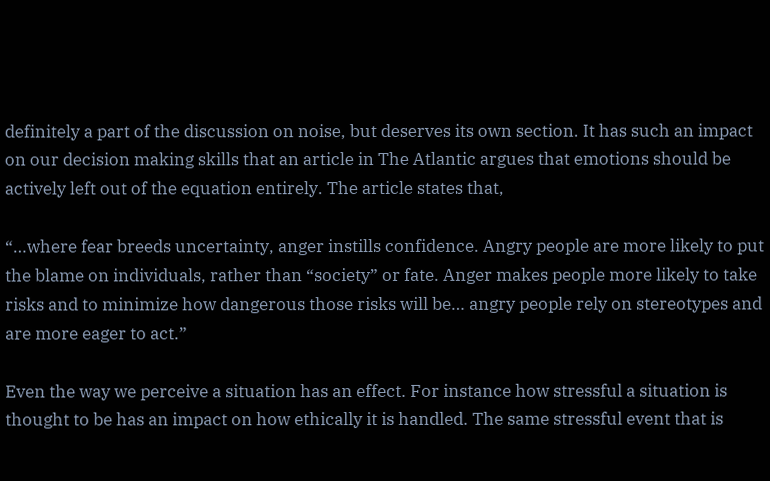definitely a part of the discussion on noise, but deserves its own section. It has such an impact on our decision making skills that an article in The Atlantic argues that emotions should be actively left out of the equation entirely. The article states that,

“…where fear breeds uncertainty, anger instills confidence. Angry people are more likely to put the blame on individuals, rather than “society” or fate. Anger makes people more likely to take risks and to minimize how dangerous those risks will be… angry people rely on stereotypes and are more eager to act.”

Even the way we perceive a situation has an effect. For instance how stressful a situation is thought to be has an impact on how ethically it is handled. The same stressful event that is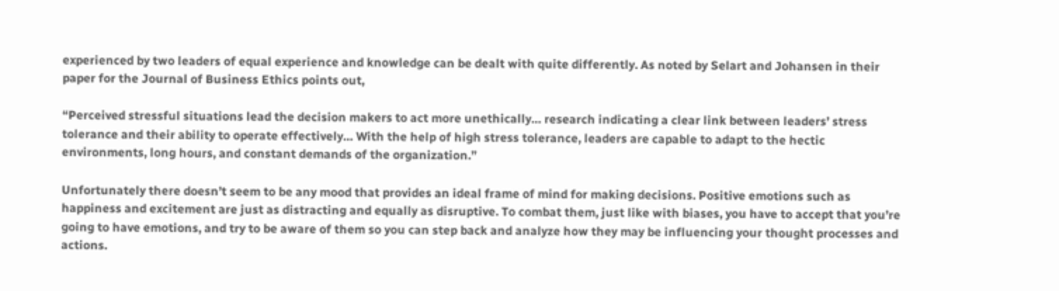experienced by two leaders of equal experience and knowledge can be dealt with quite differently. As noted by Selart and Johansen in their paper for the Journal of Business Ethics points out,

“Perceived stressful situations lead the decision makers to act more unethically… research indicating a clear link between leaders’ stress tolerance and their ability to operate effectively… With the help of high stress tolerance, leaders are capable to adapt to the hectic environments, long hours, and constant demands of the organization.”

Unfortunately there doesn’t seem to be any mood that provides an ideal frame of mind for making decisions. Positive emotions such as happiness and excitement are just as distracting and equally as disruptive. To combat them, just like with biases, you have to accept that you’re going to have emotions, and try to be aware of them so you can step back and analyze how they may be influencing your thought processes and actions.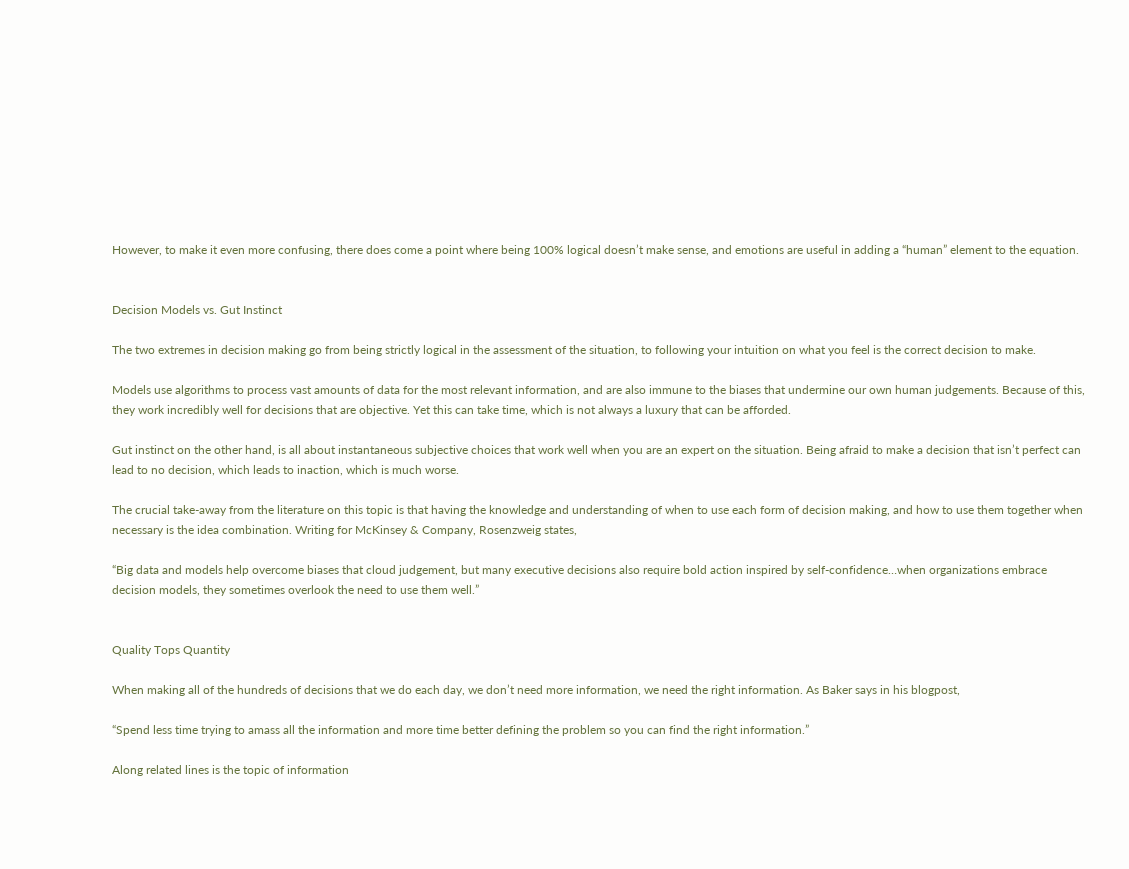However, to make it even more confusing, there does come a point where being 100% logical doesn’t make sense, and emotions are useful in adding a “human” element to the equation.


Decision Models vs. Gut Instinct

The two extremes in decision making go from being strictly logical in the assessment of the situation, to following your intuition on what you feel is the correct decision to make.

Models use algorithms to process vast amounts of data for the most relevant information, and are also immune to the biases that undermine our own human judgements. Because of this, they work incredibly well for decisions that are objective. Yet this can take time, which is not always a luxury that can be afforded.

Gut instinct on the other hand, is all about instantaneous subjective choices that work well when you are an expert on the situation. Being afraid to make a decision that isn’t perfect can lead to no decision, which leads to inaction, which is much worse.

The crucial take-away from the literature on this topic is that having the knowledge and understanding of when to use each form of decision making, and how to use them together when necessary is the idea combination. Writing for McKinsey & Company, Rosenzweig states,

“Big data and models help overcome biases that cloud judgement, but many executive decisions also require bold action inspired by self-confidence…when organizations embrace decision models, they sometimes overlook the need to use them well.”


Quality Tops Quantity

When making all of the hundreds of decisions that we do each day, we don’t need more information, we need the right information. As Baker says in his blogpost,

“Spend less time trying to amass all the information and more time better defining the problem so you can find the right information.”

Along related lines is the topic of information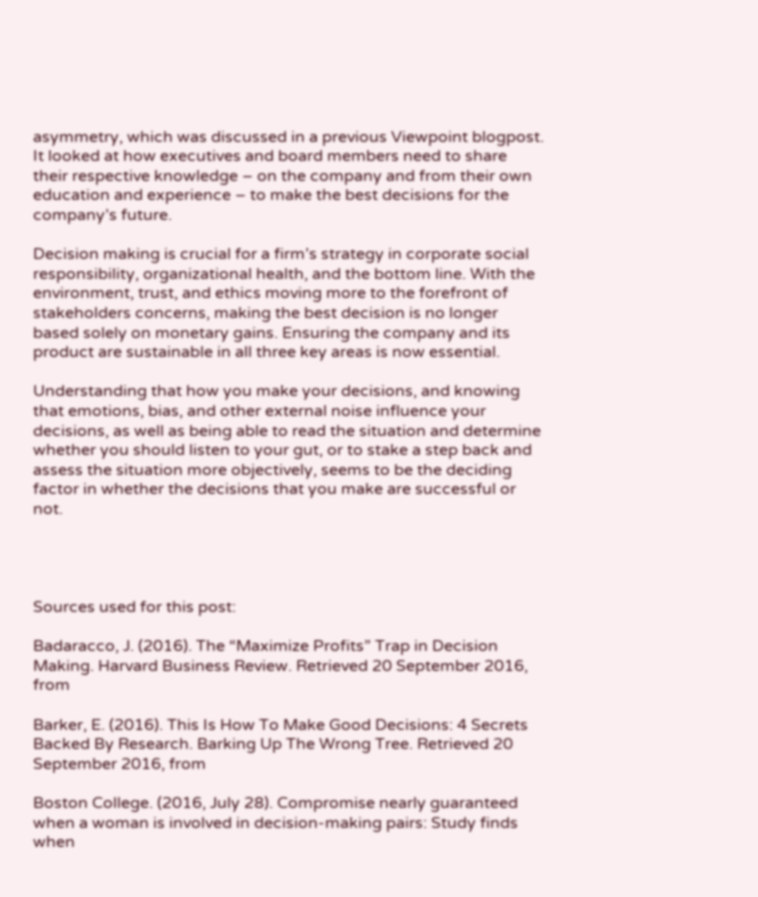asymmetry, which was discussed in a previous Viewpoint blogpost. It looked at how executives and board members need to share their respective knowledge – on the company and from their own education and experience – to make the best decisions for the company’s future.

Decision making is crucial for a firm’s strategy in corporate social responsibility, organizational health, and the bottom line. With the environment, trust, and ethics moving more to the forefront of stakeholders concerns, making the best decision is no longer based solely on monetary gains. Ensuring the company and its product are sustainable in all three key areas is now essential.

Understanding that how you make your decisions, and knowing that emotions, bias, and other external noise influence your decisions, as well as being able to read the situation and determine whether you should listen to your gut, or to stake a step back and assess the situation more objectively, seems to be the deciding factor in whether the decisions that you make are successful or not.




Sources used for this post:

Badaracco, J. (2016). The “Maximize Profits” Trap in Decision Making. Harvard Business Review. Retrieved 20 September 2016, from

Barker, E. (2016). This Is How To Make Good Decisions: 4 Secrets Backed By Research. Barking Up The Wrong Tree. Retrieved 20 September 2016, from

Boston College. (2016, July 28). Compromise nearly guaranteed when a woman is involved in decision-making pairs: Study finds when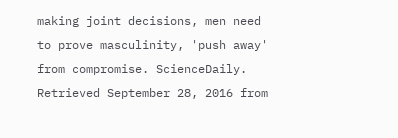making joint decisions, men need to prove masculinity, 'push away' from compromise. ScienceDaily. Retrieved September 28, 2016 from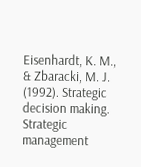Eisenhardt, K. M., & Zbaracki, M. J. (1992). Strategic decision making. Strategic management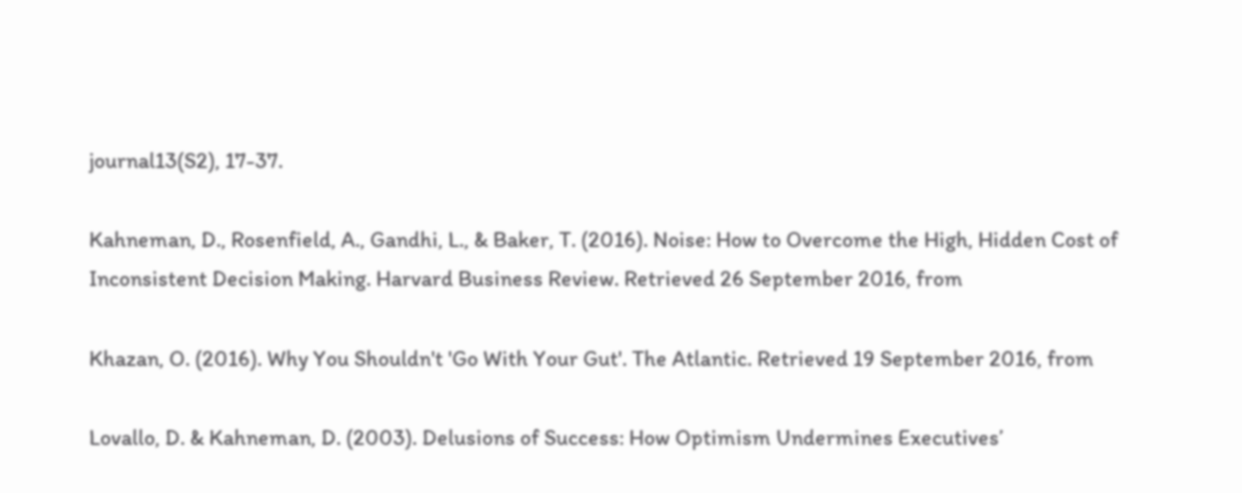journal13(S2), 17-37.

Kahneman, D., Rosenfield, A., Gandhi, L., & Baker, T. (2016). Noise: How to Overcome the High, Hidden Cost of Inconsistent Decision Making. Harvard Business Review. Retrieved 26 September 2016, from

Khazan, O. (2016). Why You Shouldn't 'Go With Your Gut'. The Atlantic. Retrieved 19 September 2016, from

Lovallo, D. & Kahneman, D. (2003). Delusions of Success: How Optimism Undermines Executives’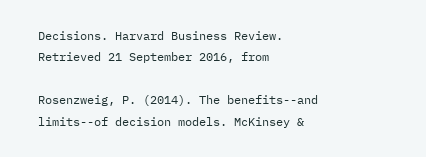Decisions. Harvard Business Review. Retrieved 21 September 2016, from

Rosenzweig, P. (2014). The benefits--and limits--of decision models. McKinsey &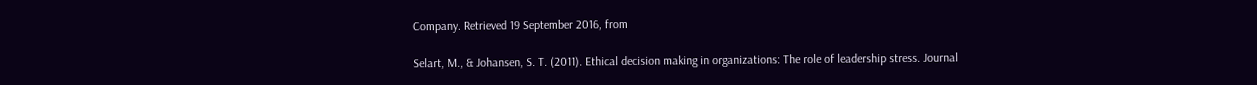Company. Retrieved 19 September 2016, from

Selart, M., & Johansen, S. T. (2011). Ethical decision making in organizations: The role of leadership stress. Journal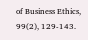of Business Ethics, 99(2), 129-143.